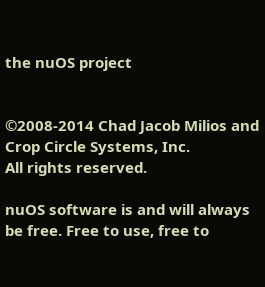the nuOS project


©2008-2014 Chad Jacob Milios and Crop Circle Systems, Inc.
All rights reserved.

nuOS software is and will always be free. Free to use, free to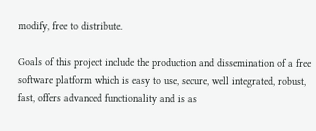modify, free to distribute.

Goals of this project include the production and dissemination of a free software platform which is easy to use, secure, well integrated, robust, fast, offers advanced functionality and is as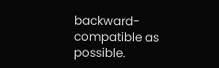backward-compatible as possible.